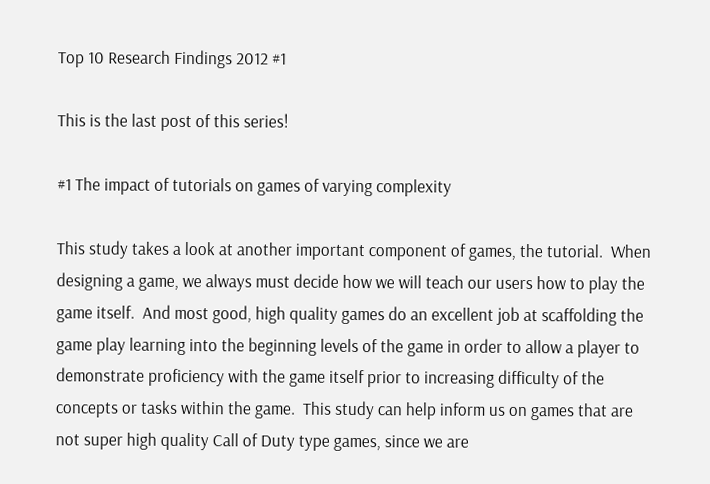Top 10 Research Findings 2012 #1

This is the last post of this series!

#1 The impact of tutorials on games of varying complexity

This study takes a look at another important component of games, the tutorial.  When designing a game, we always must decide how we will teach our users how to play the game itself.  And most good, high quality games do an excellent job at scaffolding the game play learning into the beginning levels of the game in order to allow a player to demonstrate proficiency with the game itself prior to increasing difficulty of the concepts or tasks within the game.  This study can help inform us on games that are not super high quality Call of Duty type games, since we are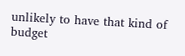unlikely to have that kind of budget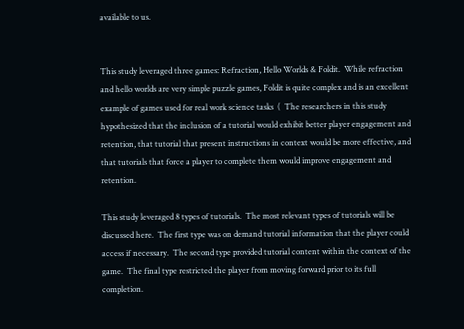available to us.


This study leveraged three games: Refraction, Hello Worlds & Foldit.  While refraction and hello worlds are very simple puzzle games, Foldit is quite complex and is an excellent example of games used for real work science tasks  (  The researchers in this study hypothesized that the inclusion of a tutorial would exhibit better player engagement and retention, that tutorial that present instructions in context would be more effective, and that tutorials that force a player to complete them would improve engagement and retention.

This study leveraged 8 types of tutorials.  The most relevant types of tutorials will be discussed here.  The first type was on demand tutorial information that the player could access if necessary.  The second type provided tutorial content within the context of the game.  The final type restricted the player from moving forward prior to its full completion.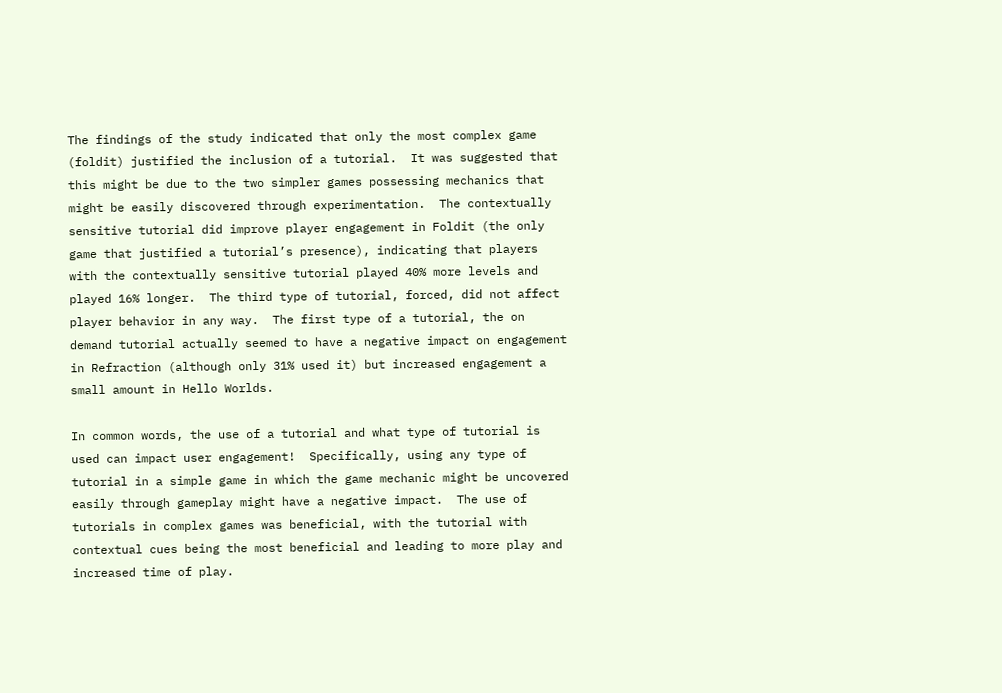The findings of the study indicated that only the most complex game (foldit) justified the inclusion of a tutorial.  It was suggested that this might be due to the two simpler games possessing mechanics that might be easily discovered through experimentation.  The contextually sensitive tutorial did improve player engagement in Foldit (the only game that justified a tutorial’s presence), indicating that players with the contextually sensitive tutorial played 40% more levels and played 16% longer.  The third type of tutorial, forced, did not affect player behavior in any way.  The first type of a tutorial, the on demand tutorial actually seemed to have a negative impact on engagement in Refraction (although only 31% used it) but increased engagement a small amount in Hello Worlds.

In common words, the use of a tutorial and what type of tutorial is used can impact user engagement!  Specifically, using any type of tutorial in a simple game in which the game mechanic might be uncovered easily through gameplay might have a negative impact.  The use of tutorials in complex games was beneficial, with the tutorial with contextual cues being the most beneficial and leading to more play and increased time of play.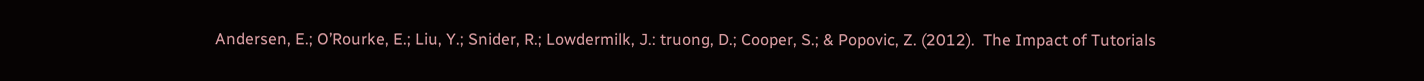Andersen, E.; O’Rourke, E.; Liu, Y.; Snider, R.; Lowdermilk, J.: truong, D.; Cooper, S.; & Popovic, Z. (2012).  The Impact of Tutorials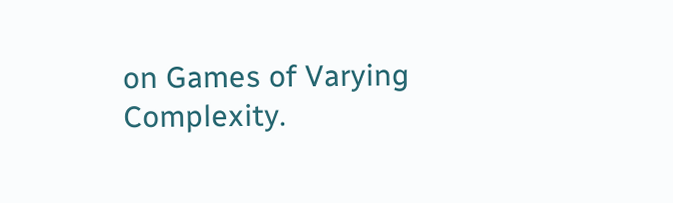on Games of Varying Complexity.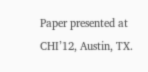Paper presented at CHI’12, Austin, TX.